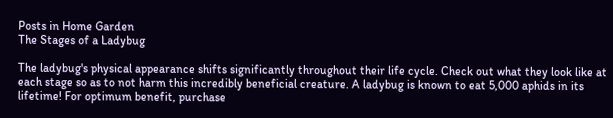Posts in Home Garden
The Stages of a Ladybug

The ladybug's physical appearance shifts significantly throughout their life cycle. Check out what they look like at each stage so as to not harm this incredibly beneficial creature. A ladybug is known to eat 5,000 aphids in its lifetime! For optimum benefit, purchase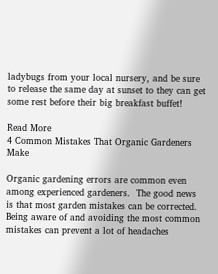ladybugs from your local nursery, and be sure to release the same day at sunset to they can get some rest before their big breakfast buffet!

Read More
4 Common Mistakes That Organic Gardeners Make

Organic gardening errors are common even among experienced gardeners.  The good news is that most garden mistakes can be corrected. Being aware of and avoiding the most common mistakes can prevent a lot of headaches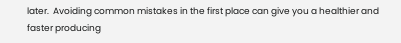later.  Avoiding common mistakes in the first place can give you a healthier and faster producing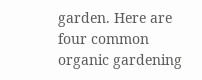garden. Here are four common organic gardening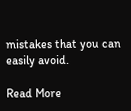mistakes that you can easily avoid.

Read More